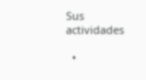Sus actividades

  •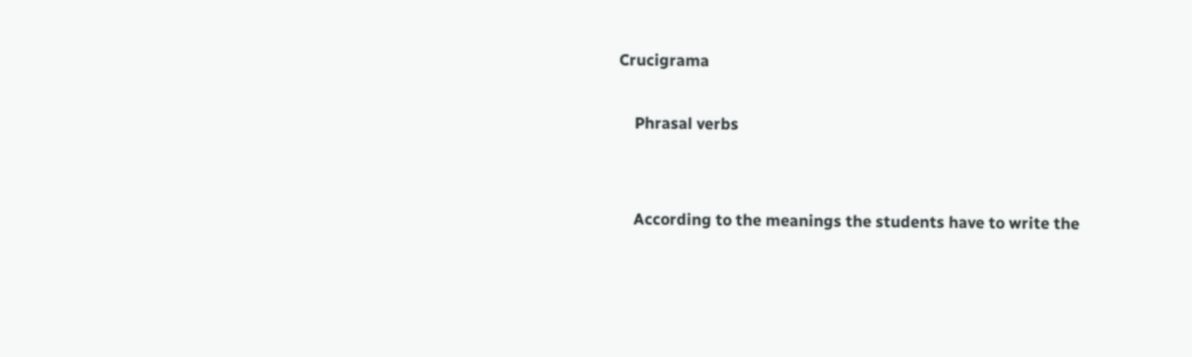Crucigrama

    Phrasal verbs


    According to the meanings the students have to write the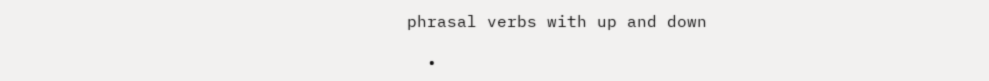phrasal verbs with up and down

  •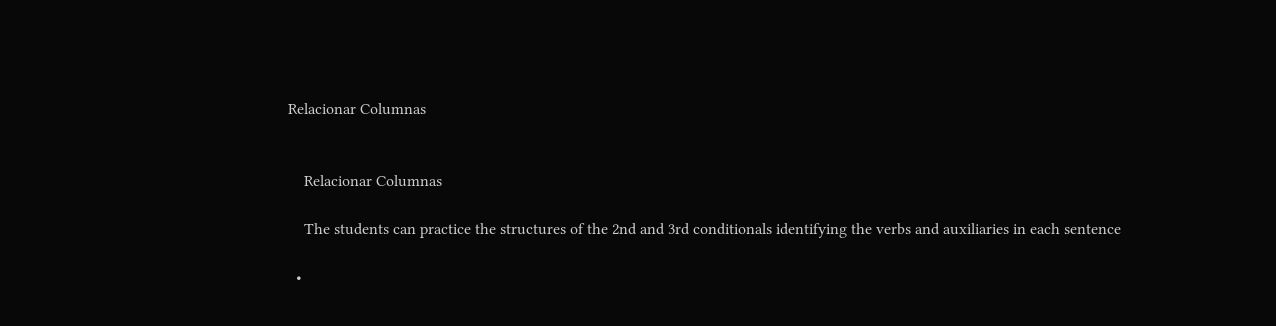Relacionar Columnas


    Relacionar Columnas

    The students can practice the structures of the 2nd and 3rd conditionals identifying the verbs and auxiliaries in each sentence

  •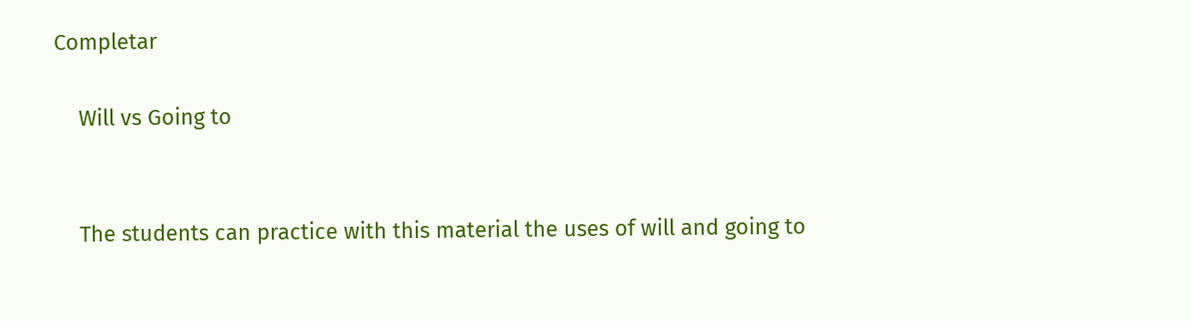Completar

    Will vs Going to


    The students can practice with this material the uses of will and going to